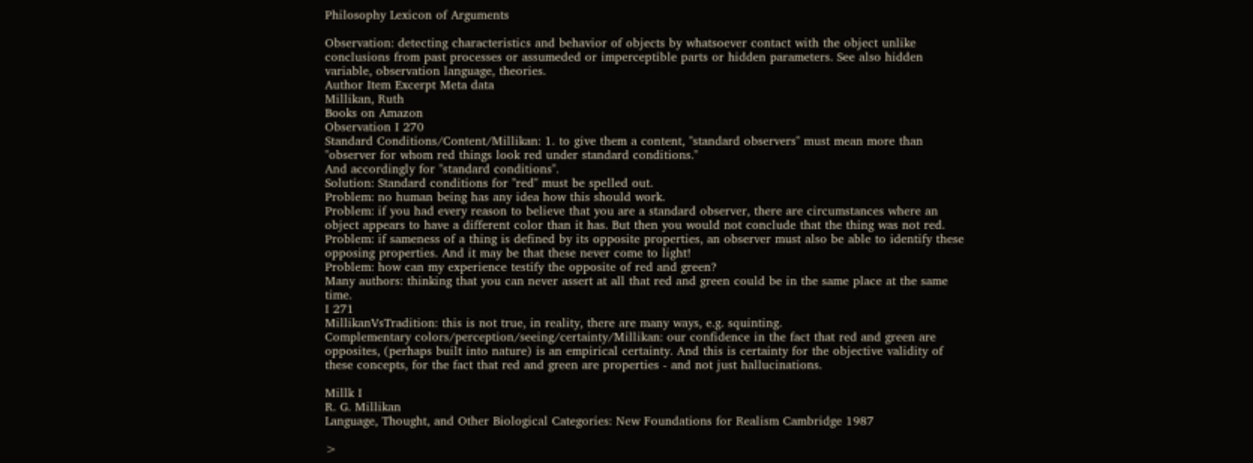Philosophy Lexicon of Arguments

Observation: detecting characteristics and behavior of objects by whatsoever contact with the object unlike conclusions from past processes or assumeded or imperceptible parts or hidden parameters. See also hidden variable, observation language, theories.
Author Item Excerpt Meta data
Millikan, Ruth
Books on Amazon
Observation I 270
Standard Conditions/Content/Millikan: 1. to give them a content, "standard observers" must mean more than "observer for whom red things look red under standard conditions."
And accordingly for "standard conditions".
Solution: Standard conditions for "red" must be spelled out.
Problem: no human being has any idea how this should work.
Problem: if you had every reason to believe that you are a standard observer, there are circumstances where an object appears to have a different color than it has. But then you would not conclude that the thing was not red.
Problem: if sameness of a thing is defined by its opposite properties, an observer must also be able to identify these opposing properties. And it may be that these never come to light!
Problem: how can my experience testify the opposite of red and green?
Many authors: thinking that you can never assert at all that red and green could be in the same place at the same time.
I 271
MillikanVsTradition: this is not true, in reality, there are many ways, e.g. squinting.
Complementary colors/perception/seeing/certainty/Millikan: our confidence in the fact that red and green are opposites, (perhaps built into nature) is an empirical certainty. And this is certainty for the objective validity of these concepts, for the fact that red and green are properties - and not just hallucinations.

Millk I
R. G. Millikan
Language, Thought, and Other Biological Categories: New Foundations for Realism Cambridge 1987

>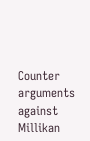Counter arguments against Millikan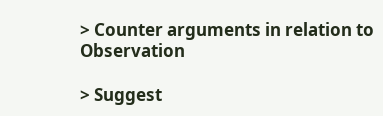> Counter arguments in relation to Observation

> Suggest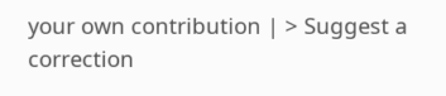your own contribution | > Suggest a correction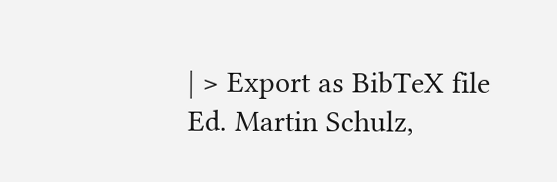| > Export as BibTeX file
Ed. Martin Schulz,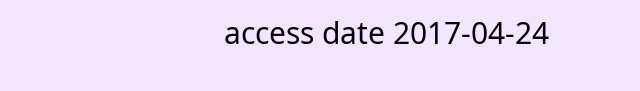access date 2017-04-24